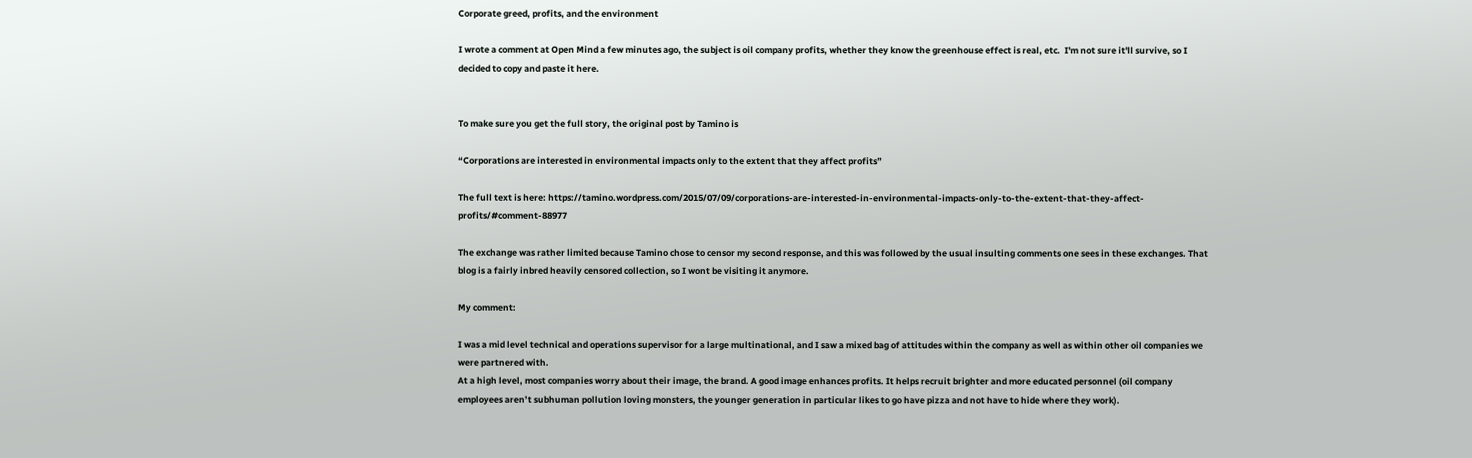Corporate greed, profits, and the environment

I wrote a comment at Open Mind a few minutes ago, the subject is oil company profits, whether they know the greenhouse effect is real, etc.  I'm not sure it'll survive, so I decided to copy and paste it here.


To make sure you get the full story, the original post by Tamino is

“Corporations are interested in environmental impacts only to the extent that they affect profits”

The full text is here: https://tamino.wordpress.com/2015/07/09/corporations-are-interested-in-environmental-impacts-only-to-the-extent-that-they-affect-profits/#comment-88977

The exchange was rather limited because Tamino chose to censor my second response, and this was followed by the usual insulting comments one sees in these exchanges. That blog is a fairly inbred heavily censored collection, so I wont be visiting it anymore.

My comment:

I was a mid level technical and operations supervisor for a large multinational, and I saw a mixed bag of attitudes within the company as well as within other oil companies we were partnered with.
At a high level, most companies worry about their image, the brand. A good image enhances profits. It helps recruit brighter and more educated personnel (oil company employees aren’t subhuman pollution loving monsters, the younger generation in particular likes to go have pizza and not have to hide where they work).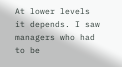At lower levels it depends. I saw managers who had to be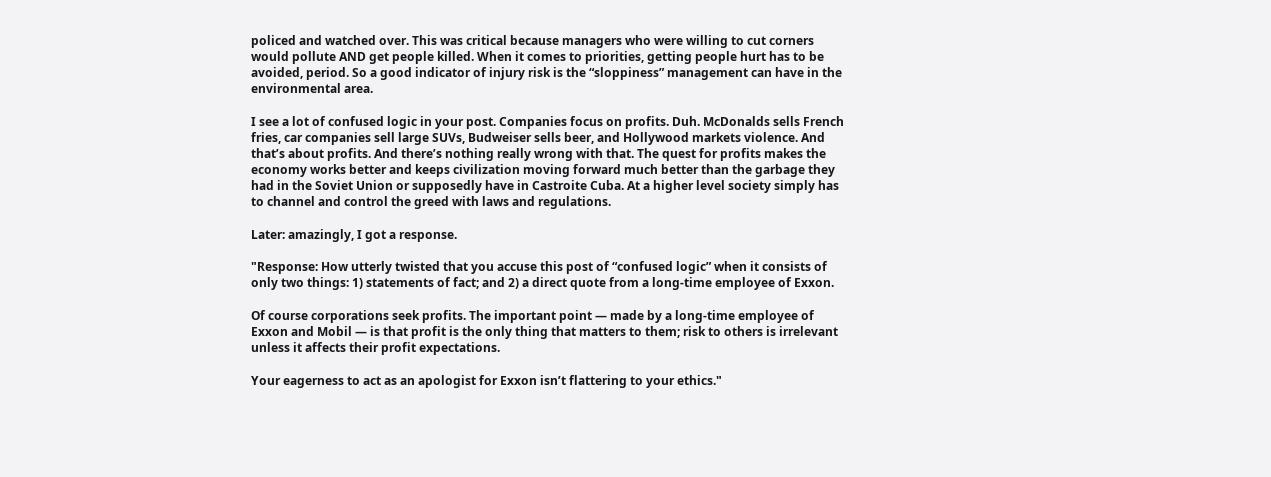policed and watched over. This was critical because managers who were willing to cut corners would pollute AND get people killed. When it comes to priorities, getting people hurt has to be avoided, period. So a good indicator of injury risk is the “sloppiness” management can have in the environmental area.

I see a lot of confused logic in your post. Companies focus on profits. Duh. McDonalds sells French fries, car companies sell large SUVs, Budweiser sells beer, and Hollywood markets violence. And that’s about profits. And there’s nothing really wrong with that. The quest for profits makes the economy works better and keeps civilization moving forward much better than the garbage they had in the Soviet Union or supposedly have in Castroite Cuba. At a higher level society simply has to channel and control the greed with laws and regulations.

Later: amazingly, I got a response.

"Response: How utterly twisted that you accuse this post of “confused logic” when it consists of only two things: 1) statements of fact; and 2) a direct quote from a long-time employee of Exxon.

Of course corporations seek profits. The important point — made by a long-time employee of Exxon and Mobil — is that profit is the only thing that matters to them; risk to others is irrelevant unless it affects their profit expectations.

Your eagerness to act as an apologist for Exxon isn’t flattering to your ethics."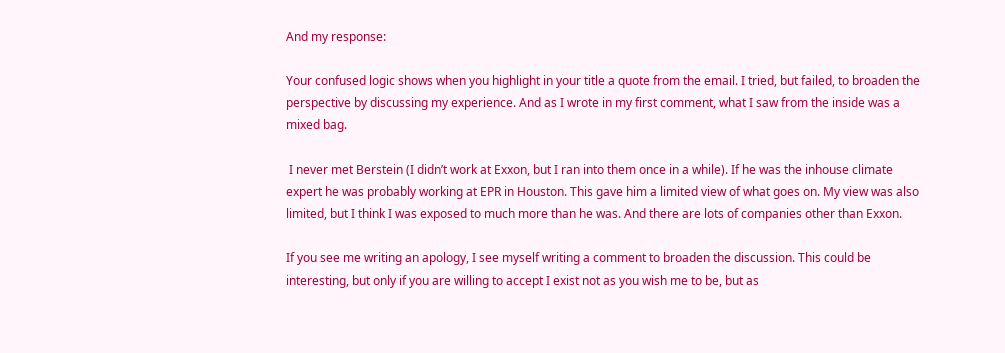And my response:

Your confused logic shows when you highlight in your title a quote from the email. I tried, but failed, to broaden the perspective by discussing my experience. And as I wrote in my first comment, what I saw from the inside was a mixed bag.

 I never met Berstein (I didn’t work at Exxon, but I ran into them once in a while). If he was the inhouse climate expert he was probably working at EPR in Houston. This gave him a limited view of what goes on. My view was also limited, but I think I was exposed to much more than he was. And there are lots of companies other than Exxon.

If you see me writing an apology, I see myself writing a comment to broaden the discussion. This could be interesting, but only if you are willing to accept I exist not as you wish me to be, but as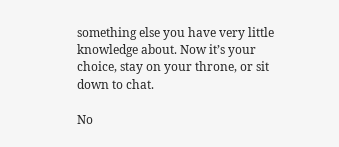something else you have very little knowledge about. Now it’s your choice, stay on your throne, or sit down to chat.

No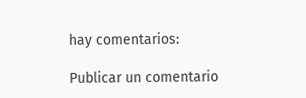hay comentarios:

Publicar un comentario